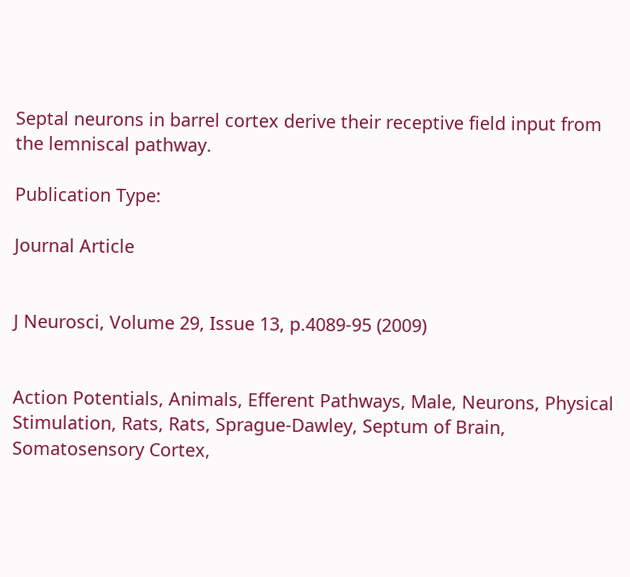Septal neurons in barrel cortex derive their receptive field input from the lemniscal pathway.

Publication Type:

Journal Article


J Neurosci, Volume 29, Issue 13, p.4089-95 (2009)


Action Potentials, Animals, Efferent Pathways, Male, Neurons, Physical Stimulation, Rats, Rats, Sprague-Dawley, Septum of Brain, Somatosensory Cortex,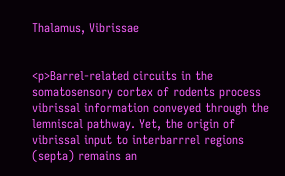Thalamus, Vibrissae


<p>Barrel-related circuits in the somatosensory cortex of rodents process vibrissal information conveyed through the lemniscal pathway. Yet, the origin of vibrissal input to interbarrrel regions (septa) remains an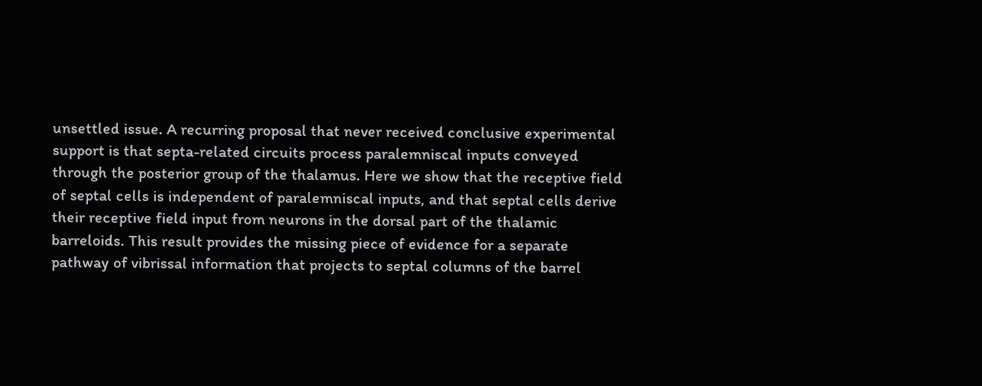unsettled issue. A recurring proposal that never received conclusive experimental support is that septa-related circuits process paralemniscal inputs conveyed through the posterior group of the thalamus. Here we show that the receptive field of septal cells is independent of paralemniscal inputs, and that septal cells derive their receptive field input from neurons in the dorsal part of the thalamic barreloids. This result provides the missing piece of evidence for a separate pathway of vibrissal information that projects to septal columns of the barrel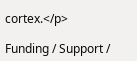cortex.</p>

Funding / Support /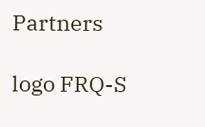Partners

logo FRQ-S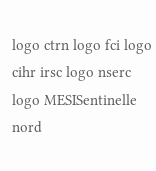logo ctrn logo fci logo cihr irsc logo nserc logo MESISentinelle nord